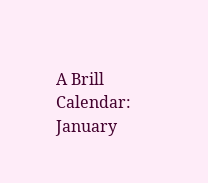A Brill Calendar: January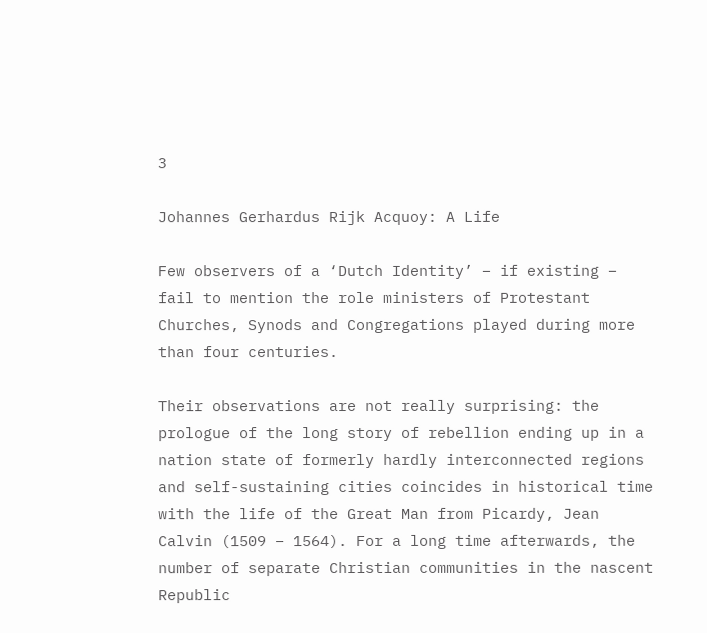3

Johannes Gerhardus Rijk Acquoy: A Life

Few observers of a ‘Dutch Identity’ – if existing – fail to mention the role ministers of Protestant Churches, Synods and Congregations played during more than four centuries.

Their observations are not really surprising: the prologue of the long story of rebellion ending up in a nation state of formerly hardly interconnected regions and self-sustaining cities coincides in historical time with the life of the Great Man from Picardy, Jean Calvin (1509 – 1564). For a long time afterwards, the number of separate Christian communities in the nascent Republic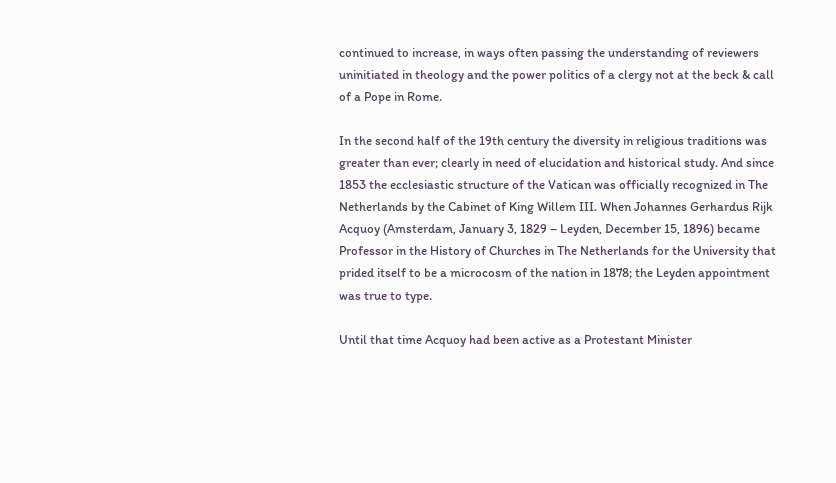continued to increase, in ways often passing the understanding of reviewers uninitiated in theology and the power politics of a clergy not at the beck & call of a Pope in Rome.

In the second half of the 19th century the diversity in religious traditions was greater than ever; clearly in need of elucidation and historical study. And since 1853 the ecclesiastic structure of the Vatican was officially recognized in The Netherlands by the Cabinet of King Willem III. When Johannes Gerhardus Rijk Acquoy (Amsterdam, January 3, 1829 – Leyden, December 15, 1896) became Professor in the History of Churches in The Netherlands for the University that prided itself to be a microcosm of the nation in 1878; the Leyden appointment was true to type.

Until that time Acquoy had been active as a Protestant Minister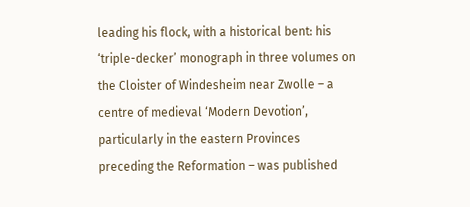leading his flock, with a historical bent: his ‘triple-decker’ monograph in three volumes on the Cloister of Windesheim near Zwolle – a centre of medieval ‘Modern Devotion’, particularly in the eastern Provinces preceding the Reformation – was published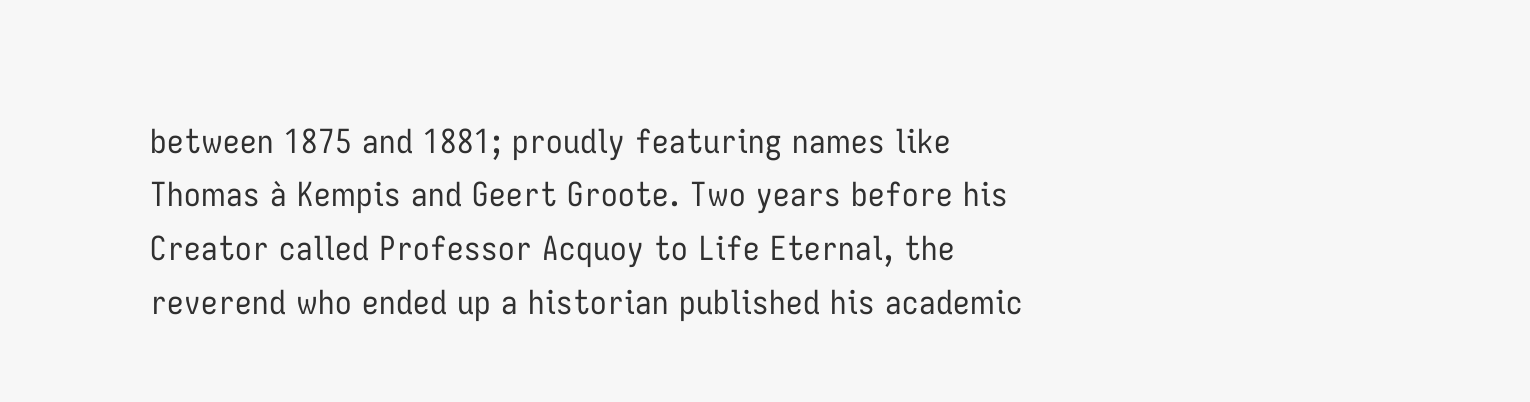between 1875 and 1881; proudly featuring names like Thomas à Kempis and Geert Groote. Two years before his Creator called Professor Acquoy to Life Eternal, the reverend who ended up a historian published his academic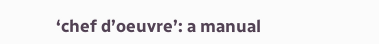‘chef d’oeuvre’: a manual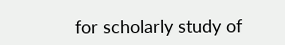for scholarly study of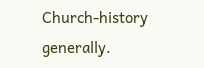Church-history generally.